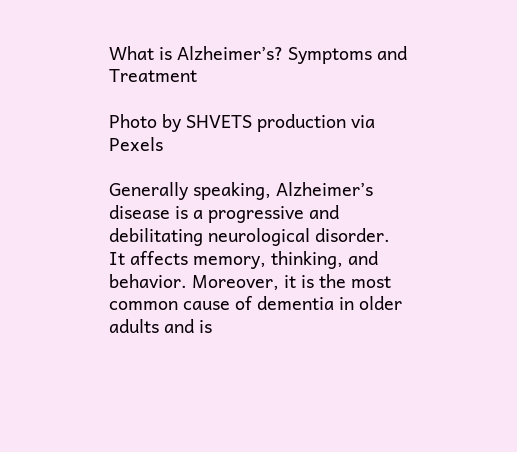What is Alzheimer’s? Symptoms and Treatment

Photo by SHVETS production via Pexels

Generally speaking, Alzheimer’s disease is a progressive and debilitating neurological disorder. It affects memory, thinking, and behavior. Moreover, it is the most common cause of dementia in older adults and is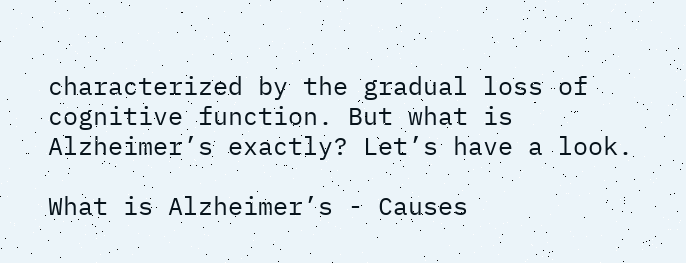characterized by the gradual loss of cognitive function. But what is Alzheimer’s exactly? Let’s have a look.

What is Alzheimer’s - Causes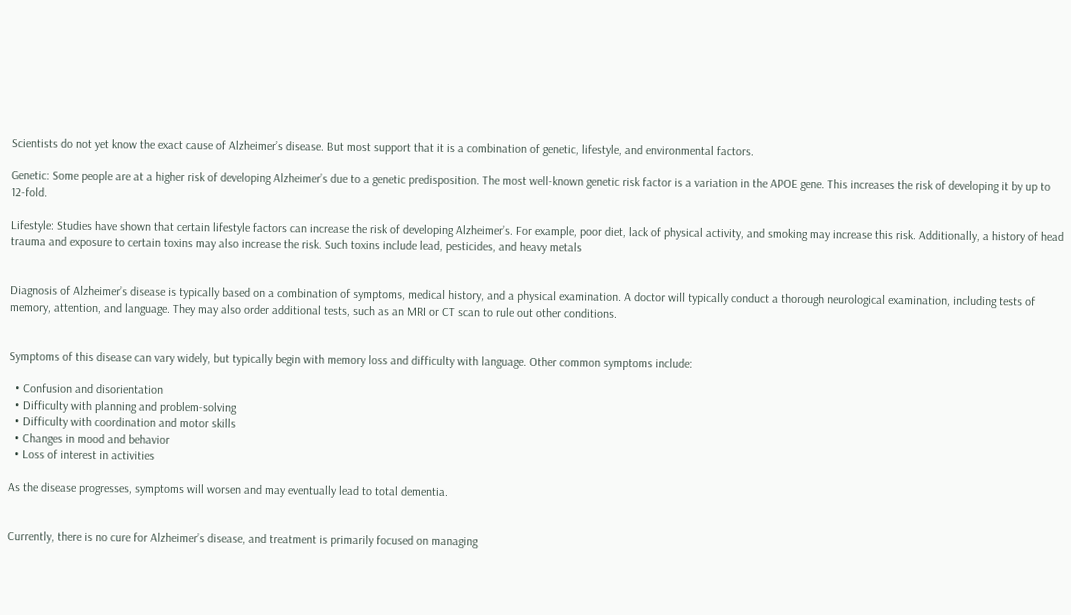Scientists do not yet know the exact cause of Alzheimer’s disease. But most support that it is a combination of genetic, lifestyle, and environmental factors.

Genetic: Some people are at a higher risk of developing Alzheimer’s due to a genetic predisposition. The most well-known genetic risk factor is a variation in the APOE gene. This increases the risk of developing it by up to 12-fold.

Lifestyle: Studies have shown that certain lifestyle factors can increase the risk of developing Alzheimer’s. For example, poor diet, lack of physical activity, and smoking may increase this risk. Additionally, a history of head trauma and exposure to certain toxins may also increase the risk. Such toxins include lead, pesticides, and heavy metals


Diagnosis of Alzheimer’s disease is typically based on a combination of symptoms, medical history, and a physical examination. A doctor will typically conduct a thorough neurological examination, including tests of memory, attention, and language. They may also order additional tests, such as an MRI or CT scan to rule out other conditions.


Symptoms of this disease can vary widely, but typically begin with memory loss and difficulty with language. Other common symptoms include:

  • Confusion and disorientation
  • Difficulty with planning and problem-solving
  • Difficulty with coordination and motor skills
  • Changes in mood and behavior
  • Loss of interest in activities

As the disease progresses, symptoms will worsen and may eventually lead to total dementia.


Currently, there is no cure for Alzheimer’s disease, and treatment is primarily focused on managing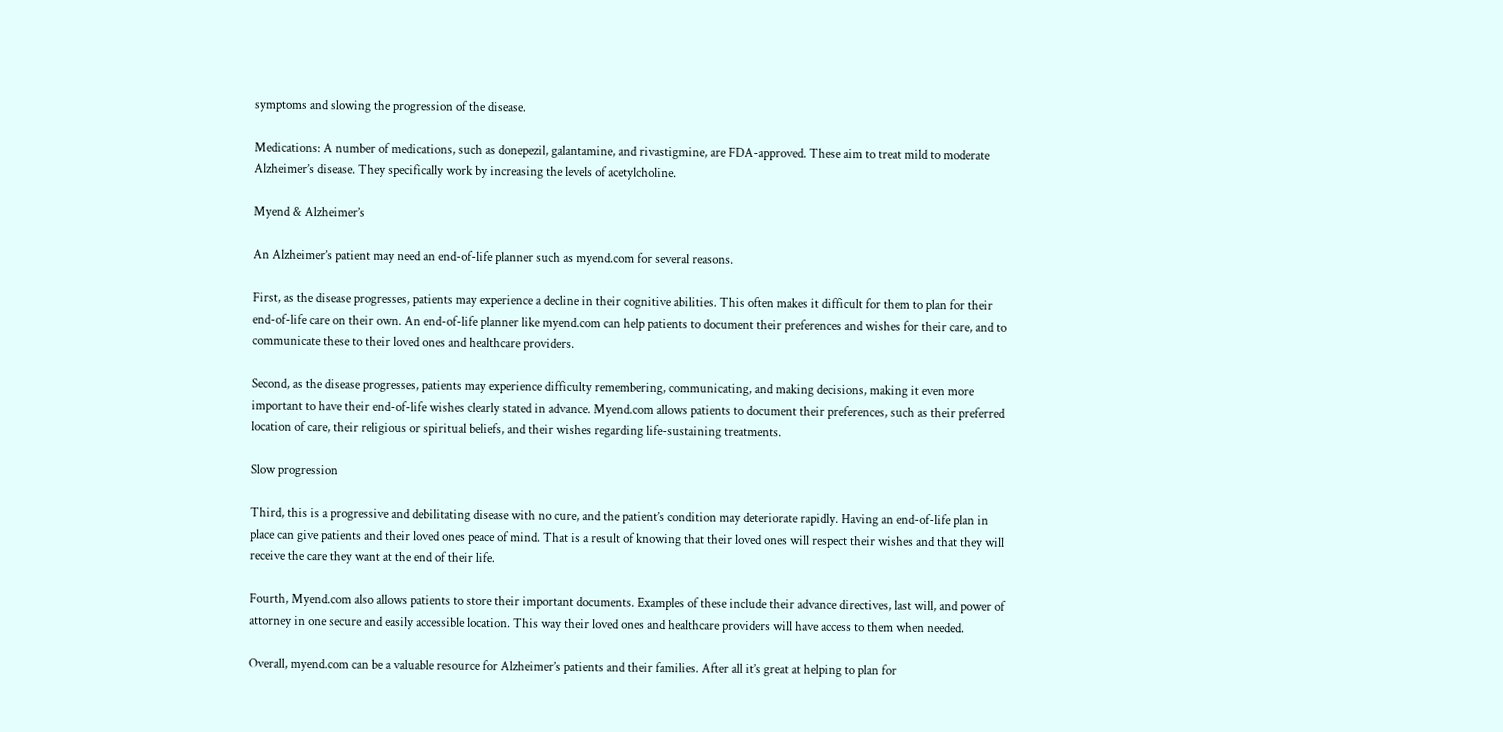symptoms and slowing the progression of the disease.

Medications: A number of medications, such as donepezil, galantamine, and rivastigmine, are FDA-approved. These aim to treat mild to moderate Alzheimer’s disease. They specifically work by increasing the levels of acetylcholine.

Myend & Alzheimer’s

An Alzheimer’s patient may need an end-of-life planner such as myend.com for several reasons.

First, as the disease progresses, patients may experience a decline in their cognitive abilities. This often makes it difficult for them to plan for their end-of-life care on their own. An end-of-life planner like myend.com can help patients to document their preferences and wishes for their care, and to communicate these to their loved ones and healthcare providers.

Second, as the disease progresses, patients may experience difficulty remembering, communicating, and making decisions, making it even more important to have their end-of-life wishes clearly stated in advance. Myend.com allows patients to document their preferences, such as their preferred location of care, their religious or spiritual beliefs, and their wishes regarding life-sustaining treatments.

Slow progression

Third, this is a progressive and debilitating disease with no cure, and the patient’s condition may deteriorate rapidly. Having an end-of-life plan in place can give patients and their loved ones peace of mind. That is a result of knowing that their loved ones will respect their wishes and that they will receive the care they want at the end of their life.

Fourth, Myend.com also allows patients to store their important documents. Examples of these include their advance directives, last will, and power of attorney in one secure and easily accessible location. This way their loved ones and healthcare providers will have access to them when needed.

Overall, myend.com can be a valuable resource for Alzheimer’s patients and their families. After all it’s great at helping to plan for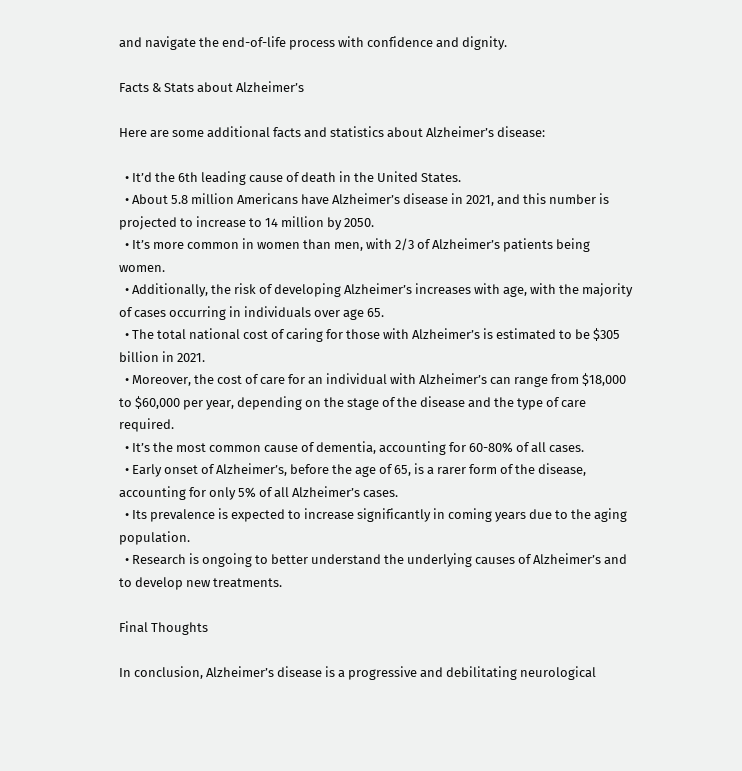and navigate the end-of-life process with confidence and dignity.

Facts & Stats about Alzheimer’s

Here are some additional facts and statistics about Alzheimer’s disease:

  • It’d the 6th leading cause of death in the United States.
  • About 5.8 million Americans have Alzheimer’s disease in 2021, and this number is projected to increase to 14 million by 2050.
  • It’s more common in women than men, with 2/3 of Alzheimer’s patients being women.
  • Additionally, the risk of developing Alzheimer’s increases with age, with the majority of cases occurring in individuals over age 65.
  • The total national cost of caring for those with Alzheimer’s is estimated to be $305 billion in 2021.
  • Moreover, the cost of care for an individual with Alzheimer’s can range from $18,000 to $60,000 per year, depending on the stage of the disease and the type of care required.
  • It’s the most common cause of dementia, accounting for 60-80% of all cases.
  • Early onset of Alzheimer’s, before the age of 65, is a rarer form of the disease, accounting for only 5% of all Alzheimer’s cases.
  • Its prevalence is expected to increase significantly in coming years due to the aging population.
  • Research is ongoing to better understand the underlying causes of Alzheimer’s and to develop new treatments.

Final Thoughts

In conclusion, Alzheimer’s disease is a progressive and debilitating neurological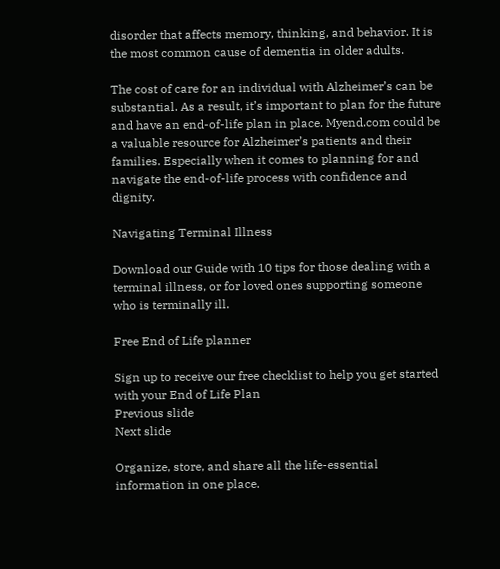disorder that affects memory, thinking, and behavior. It is the most common cause of dementia in older adults.

The cost of care for an individual with Alzheimer’s can be substantial. As a result, it’s important to plan for the future and have an end-of-life plan in place. Myend.com could be a valuable resource for Alzheimer’s patients and their families. Especially when it comes to planning for and navigate the end-of-life process with confidence and dignity.

Navigating Terminal Illness

Download our Guide with 10 tips for those dealing with a terminal illness, or for loved ones supporting someone who is terminally ill.

Free End of Life planner

Sign up to receive our free checklist to help you get started with your End of Life Plan
Previous slide
Next slide

Organize, store, and share all the life-essential information in one place.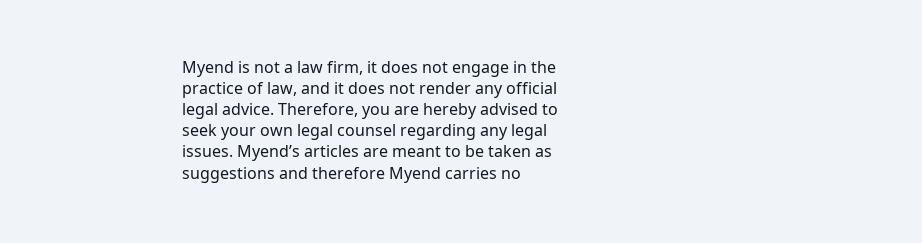Myend is not a law firm, it does not engage in the practice of law, and it does not render any official legal advice. Therefore, you are hereby advised to seek your own legal counsel regarding any legal issues. Myend’s articles are meant to be taken as suggestions and therefore Myend carries no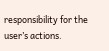responsibility for the user’s actions.